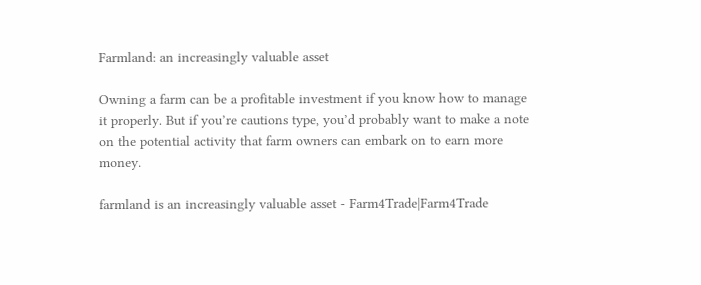Farmland: an increasingly valuable asset

Owning a farm can be a profitable investment if you know how to manage it properly. But if you’re cautions type, you’d probably want to make a note on the potential activity that farm owners can embark on to earn more money.

farmland is an increasingly valuable asset - Farm4Trade|Farm4Trade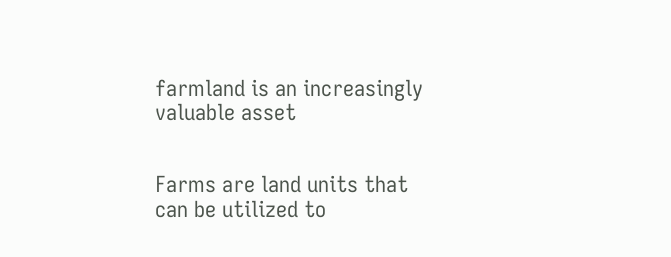farmland is an increasingly valuable asset


Farms are land units that can be utilized to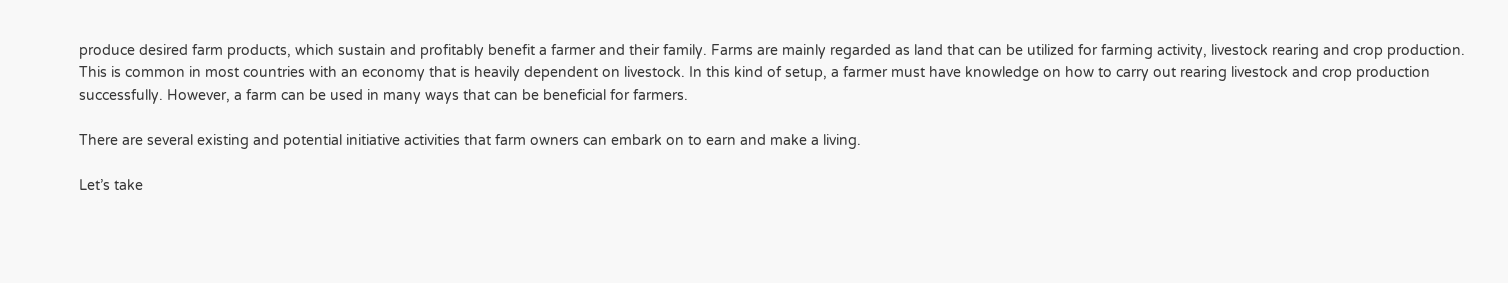produce desired farm products, which sustain and profitably benefit a farmer and their family. Farms are mainly regarded as land that can be utilized for farming activity, livestock rearing and crop production. This is common in most countries with an economy that is heavily dependent on livestock. In this kind of setup, a farmer must have knowledge on how to carry out rearing livestock and crop production successfully. However, a farm can be used in many ways that can be beneficial for farmers.

There are several existing and potential initiative activities that farm owners can embark on to earn and make a living.

Let’s take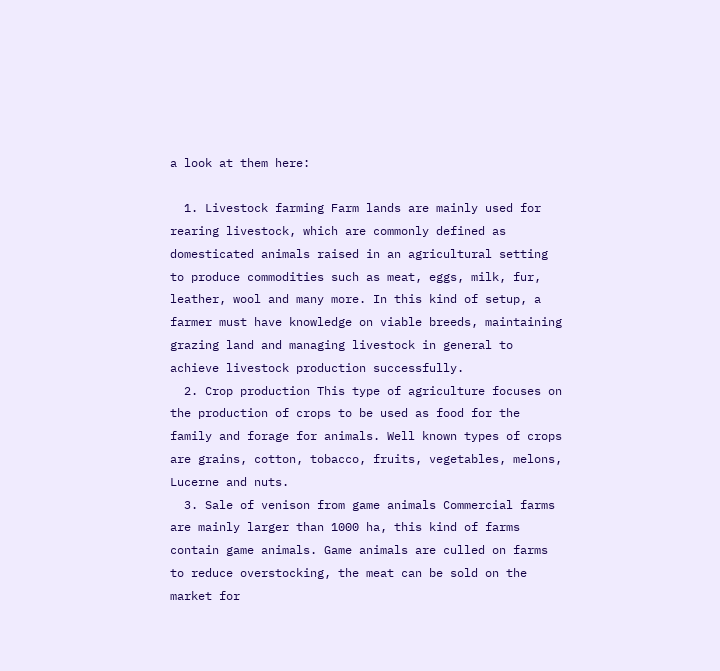a look at them here:

  1. Livestock farming Farm lands are mainly used for rearing livestock, which are commonly defined as domesticated animals raised in an agricultural setting to produce commodities such as meat, eggs, milk, fur, leather, wool and many more. In this kind of setup, a farmer must have knowledge on viable breeds, maintaining grazing land and managing livestock in general to achieve livestock production successfully.
  2. Crop production This type of agriculture focuses on the production of crops to be used as food for the family and forage for animals. Well known types of crops are grains, cotton, tobacco, fruits, vegetables, melons, Lucerne and nuts.
  3. Sale of venison from game animals Commercial farms are mainly larger than 1000 ha, this kind of farms contain game animals. Game animals are culled on farms to reduce overstocking, the meat can be sold on the market for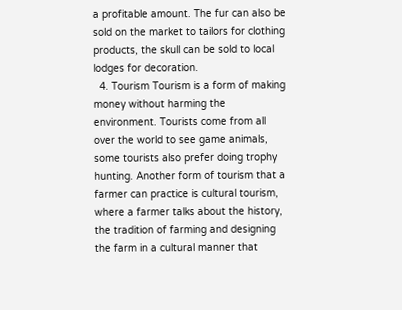a profitable amount. The fur can also be sold on the market to tailors for clothing products, the skull can be sold to local lodges for decoration.
  4. Tourism Tourism is a form of making money without harming the environment. Tourists come from all over the world to see game animals, some tourists also prefer doing trophy hunting. Another form of tourism that a farmer can practice is cultural tourism, where a farmer talks about the history, the tradition of farming and designing the farm in a cultural manner that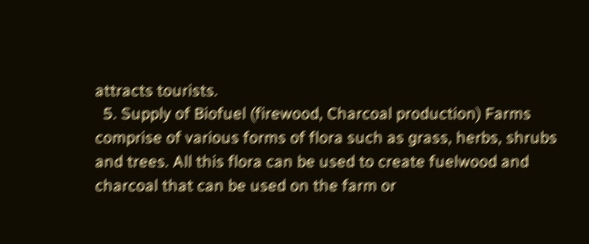attracts tourists.
  5. Supply of Biofuel (firewood, Charcoal production) Farms comprise of various forms of flora such as grass, herbs, shrubs and trees. All this flora can be used to create fuelwood and charcoal that can be used on the farm or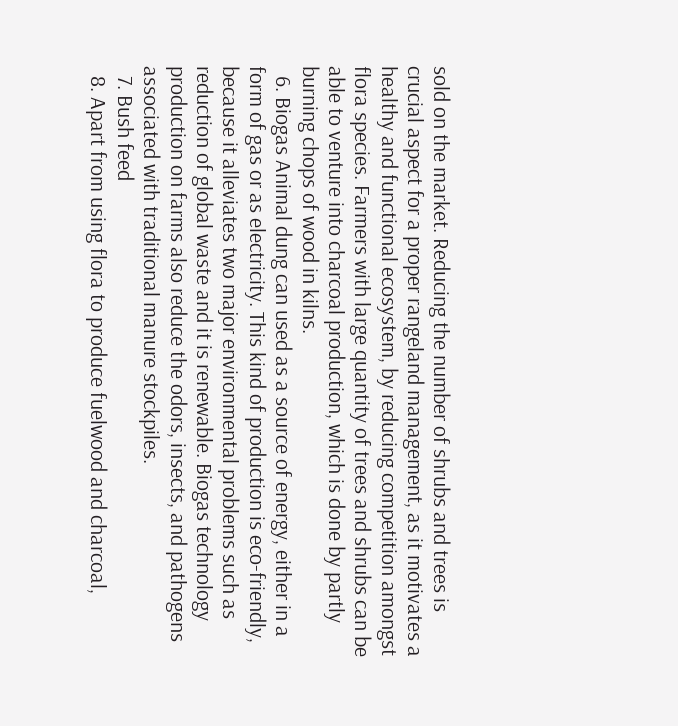sold on the market. Reducing the number of shrubs and trees is crucial aspect for a proper rangeland management, as it motivates a healthy and functional ecosystem, by reducing competition amongst flora species. Farmers with large quantity of trees and shrubs can be able to venture into charcoal production, which is done by partly burning chops of wood in kilns.
  6. Biogas Animal dung can used as a source of energy, either in a form of gas or as electricity. This kind of production is eco-friendly, because it alleviates two major environmental problems such as reduction of global waste and it is renewable. Biogas technology production on farms also reduce the odors, insects, and pathogens associated with traditional manure stockpiles.
  7. Bush feed
  8. Apart from using flora to produce fuelwood and charcoal,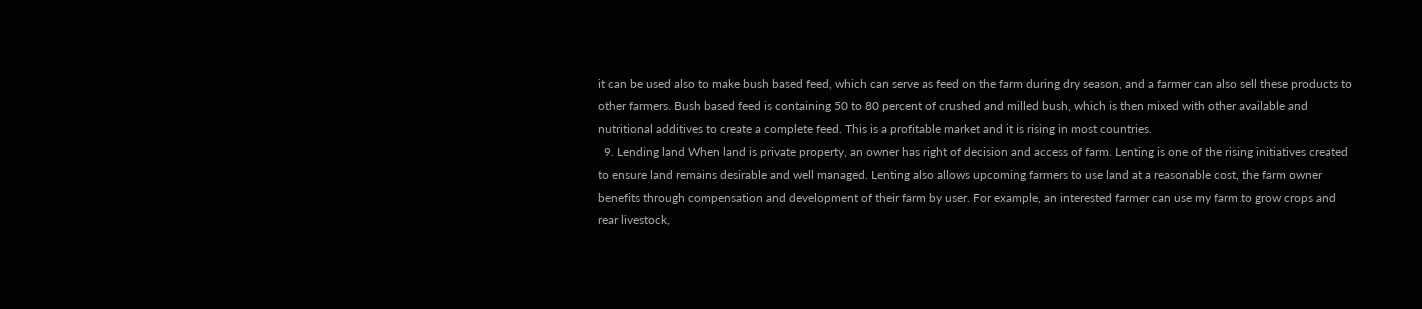it can be used also to make bush based feed, which can serve as feed on the farm during dry season, and a farmer can also sell these products to other farmers. Bush based feed is containing 50 to 80 percent of crushed and milled bush, which is then mixed with other available and nutritional additives to create a complete feed. This is a profitable market and it is rising in most countries.
  9. Lending land When land is private property, an owner has right of decision and access of farm. Lenting is one of the rising initiatives created to ensure land remains desirable and well managed. Lenting also allows upcoming farmers to use land at a reasonable cost, the farm owner benefits through compensation and development of their farm by user. For example, an interested farmer can use my farm to grow crops and rear livestock,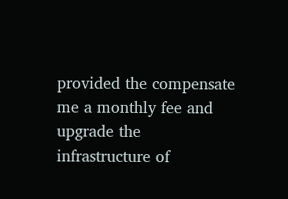provided the compensate me a monthly fee and upgrade the infrastructure of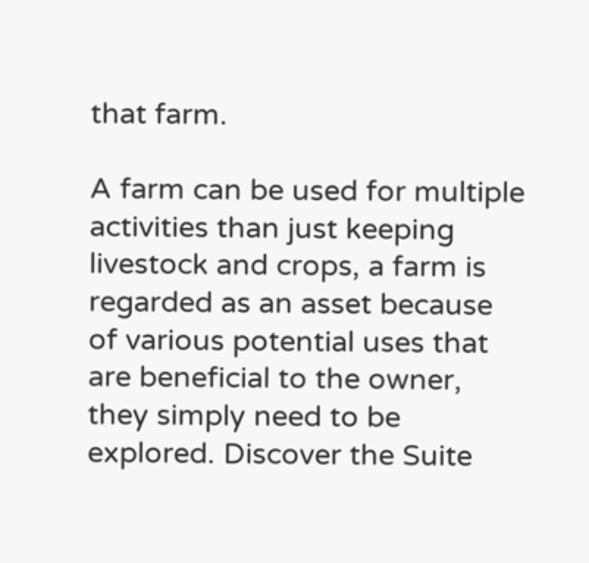that farm.

A farm can be used for multiple activities than just keeping livestock and crops, a farm is regarded as an asset because of various potential uses that are beneficial to the owner, they simply need to be explored. Discover the Suite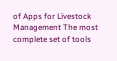of Apps for Livestock Management The most complete set of tools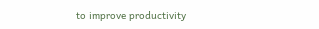to improve productivity